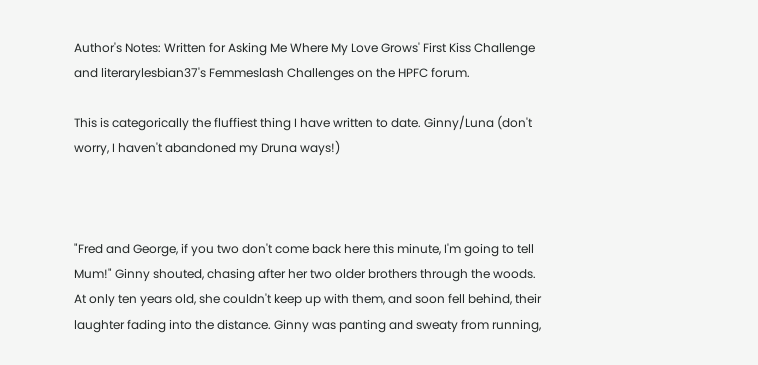Author's Notes: Written for Asking Me Where My Love Grows' First Kiss Challenge and literarylesbian37's Femmeslash Challenges on the HPFC forum.

This is categorically the fluffiest thing I have written to date. Ginny/Luna (don't worry, I haven't abandoned my Druna ways!)



"Fred and George, if you two don't come back here this minute, I'm going to tell Mum!" Ginny shouted, chasing after her two older brothers through the woods. At only ten years old, she couldn't keep up with them, and soon fell behind, their laughter fading into the distance. Ginny was panting and sweaty from running,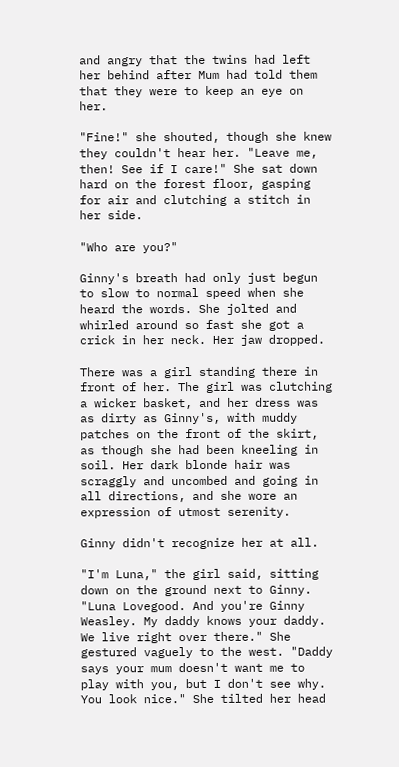and angry that the twins had left her behind after Mum had told them that they were to keep an eye on her.

"Fine!" she shouted, though she knew they couldn't hear her. "Leave me, then! See if I care!" She sat down hard on the forest floor, gasping for air and clutching a stitch in her side.

"Who are you?"

Ginny's breath had only just begun to slow to normal speed when she heard the words. She jolted and whirled around so fast she got a crick in her neck. Her jaw dropped.

There was a girl standing there in front of her. The girl was clutching a wicker basket, and her dress was as dirty as Ginny's, with muddy patches on the front of the skirt, as though she had been kneeling in soil. Her dark blonde hair was scraggly and uncombed and going in all directions, and she wore an expression of utmost serenity.

Ginny didn't recognize her at all.

"I'm Luna," the girl said, sitting down on the ground next to Ginny. "Luna Lovegood. And you're Ginny Weasley. My daddy knows your daddy. We live right over there." She gestured vaguely to the west. "Daddy says your mum doesn't want me to play with you, but I don't see why. You look nice." She tilted her head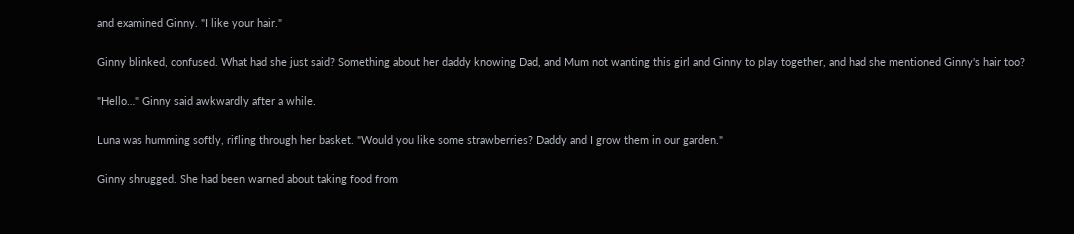and examined Ginny. "I like your hair."

Ginny blinked, confused. What had she just said? Something about her daddy knowing Dad, and Mum not wanting this girl and Ginny to play together, and had she mentioned Ginny's hair too?

"Hello…" Ginny said awkwardly after a while.

Luna was humming softly, rifling through her basket. "Would you like some strawberries? Daddy and I grow them in our garden."

Ginny shrugged. She had been warned about taking food from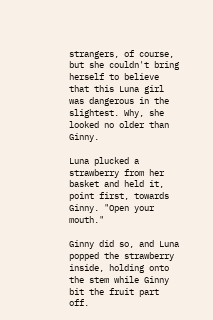strangers, of course, but she couldn't bring herself to believe that this Luna girl was dangerous in the slightest. Why, she looked no older than Ginny.

Luna plucked a strawberry from her basket and held it, point first, towards Ginny. "Open your mouth."

Ginny did so, and Luna popped the strawberry inside, holding onto the stem while Ginny bit the fruit part off.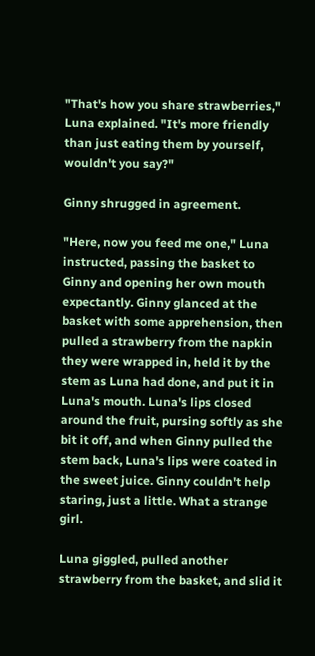"That's how you share strawberries," Luna explained. "It's more friendly than just eating them by yourself, wouldn't you say?"

Ginny shrugged in agreement.

"Here, now you feed me one," Luna instructed, passing the basket to Ginny and opening her own mouth expectantly. Ginny glanced at the basket with some apprehension, then pulled a strawberry from the napkin they were wrapped in, held it by the stem as Luna had done, and put it in Luna's mouth. Luna's lips closed around the fruit, pursing softly as she bit it off, and when Ginny pulled the stem back, Luna's lips were coated in the sweet juice. Ginny couldn't help staring, just a little. What a strange girl.

Luna giggled, pulled another strawberry from the basket, and slid it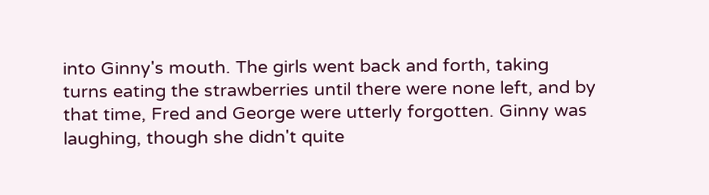into Ginny's mouth. The girls went back and forth, taking turns eating the strawberries until there were none left, and by that time, Fred and George were utterly forgotten. Ginny was laughing, though she didn't quite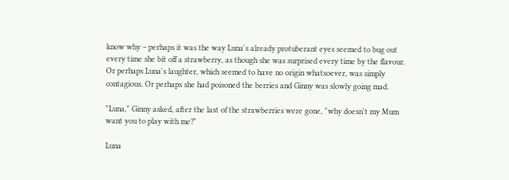know why – perhaps it was the way Luna's already protuberant eyes seemed to bug out every time she bit off a strawberry, as though she was surprised every time by the flavour. Or perhaps Luna's laughter, which seemed to have no origin whatsoever, was simply contagious. Or perhaps she had poisoned the berries and Ginny was slowly going mad.

"Luna," Ginny asked, after the last of the strawberries were gone, "why doesn't my Mum want you to play with me?"

Luna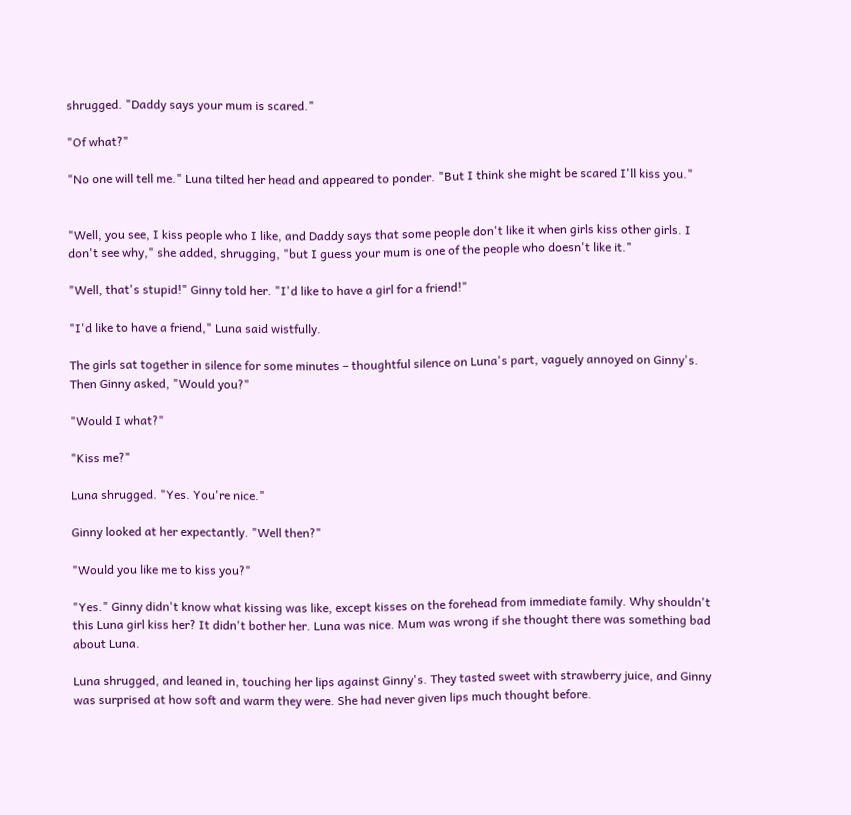shrugged. "Daddy says your mum is scared."

"Of what?"

"No one will tell me." Luna tilted her head and appeared to ponder. "But I think she might be scared I'll kiss you."


"Well, you see, I kiss people who I like, and Daddy says that some people don't like it when girls kiss other girls. I don't see why," she added, shrugging, "but I guess your mum is one of the people who doesn't like it."

"Well, that's stupid!" Ginny told her. "I'd like to have a girl for a friend!"

"I'd like to have a friend," Luna said wistfully.

The girls sat together in silence for some minutes – thoughtful silence on Luna's part, vaguely annoyed on Ginny's. Then Ginny asked, "Would you?"

"Would I what?"

"Kiss me?"

Luna shrugged. "Yes. You're nice."

Ginny looked at her expectantly. "Well then?"

"Would you like me to kiss you?"

"Yes." Ginny didn't know what kissing was like, except kisses on the forehead from immediate family. Why shouldn't this Luna girl kiss her? It didn't bother her. Luna was nice. Mum was wrong if she thought there was something bad about Luna.

Luna shrugged, and leaned in, touching her lips against Ginny's. They tasted sweet with strawberry juice, and Ginny was surprised at how soft and warm they were. She had never given lips much thought before.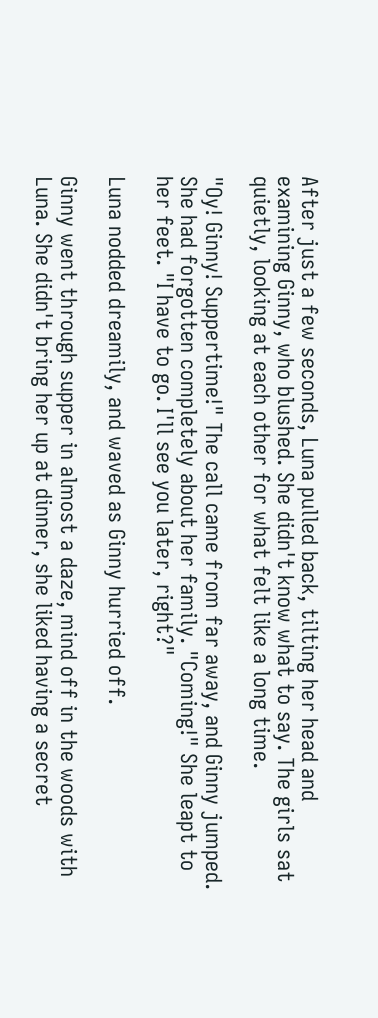After just a few seconds, Luna pulled back, tilting her head and examining Ginny, who blushed. She didn't know what to say. The girls sat quietly, looking at each other for what felt like a long time.

"Oy! Ginny! Suppertime!" The call came from far away, and Ginny jumped. She had forgotten completely about her family. "Coming!" She leapt to her feet. "I have to go. I'll see you later, right?"

Luna nodded dreamily, and waved as Ginny hurried off.

Ginny went through supper in almost a daze, mind off in the woods with Luna. She didn't bring her up at dinner, she liked having a secret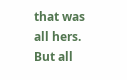that was all hers. But all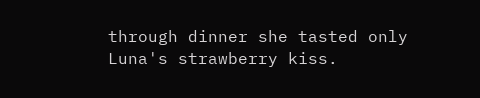through dinner she tasted only Luna's strawberry kiss.